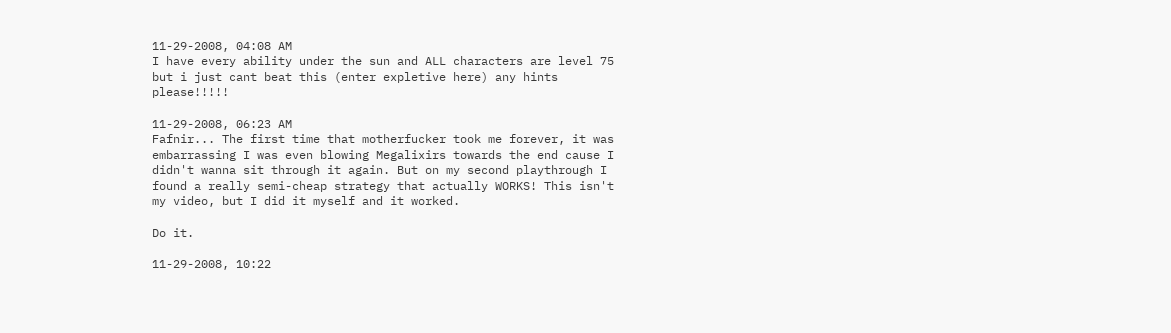11-29-2008, 04:08 AM
I have every ability under the sun and ALL characters are level 75 but i just cant beat this (enter expletive here) any hints please!!!!!

11-29-2008, 06:23 AM
Fafnir... The first time that motherfucker took me forever, it was embarrassing I was even blowing Megalixirs towards the end cause I didn't wanna sit through it again. But on my second playthrough I found a really semi-cheap strategy that actually WORKS! This isn't my video, but I did it myself and it worked.

Do it.

11-29-2008, 10:22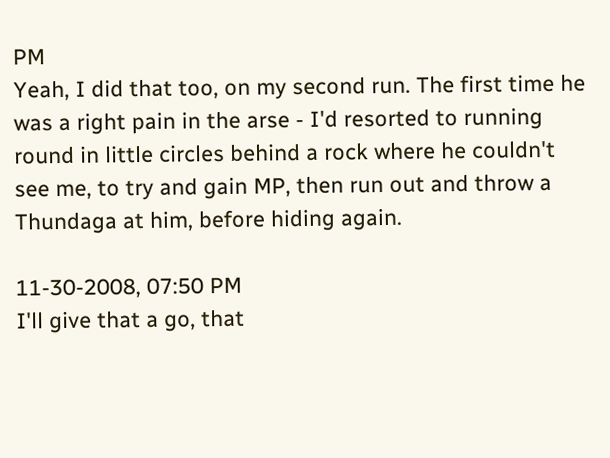PM
Yeah, I did that too, on my second run. The first time he was a right pain in the arse - I'd resorted to running round in little circles behind a rock where he couldn't see me, to try and gain MP, then run out and throw a Thundaga at him, before hiding again.

11-30-2008, 07:50 PM
I'll give that a go, that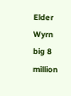Elder Wyrn big 8 million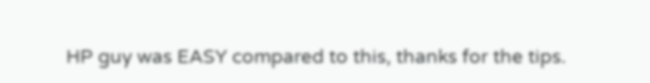HP guy was EASY compared to this, thanks for the tips.